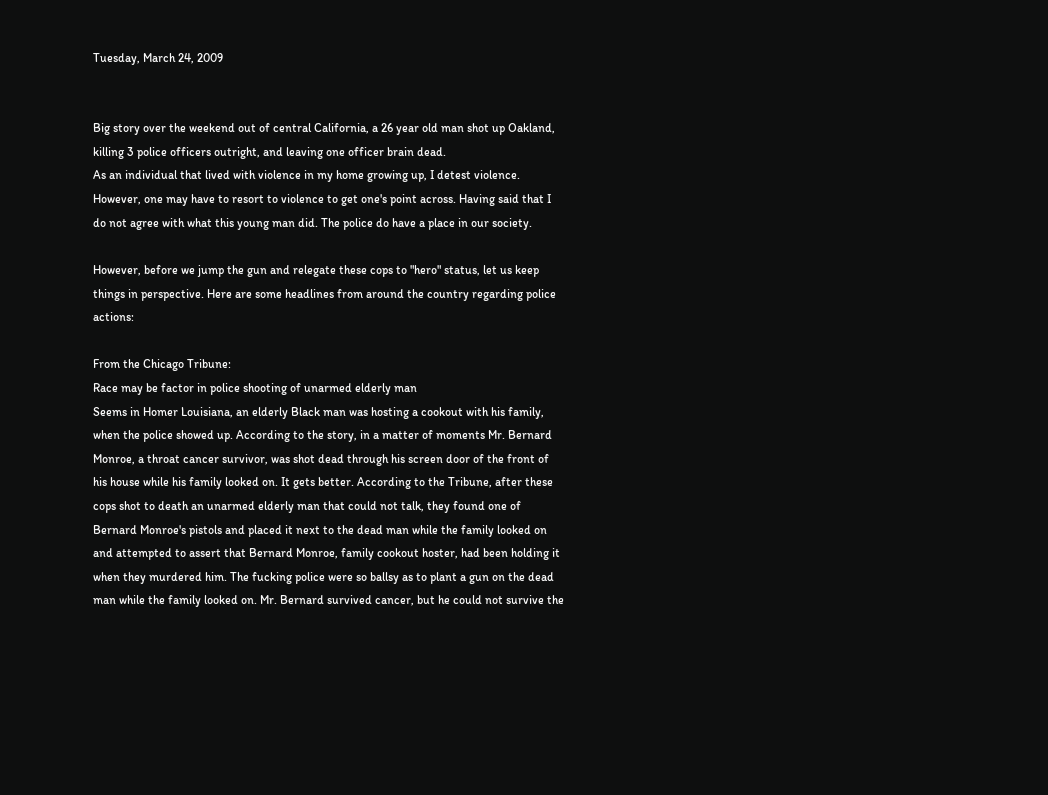Tuesday, March 24, 2009


Big story over the weekend out of central California, a 26 year old man shot up Oakland, killing 3 police officers outright, and leaving one officer brain dead.
As an individual that lived with violence in my home growing up, I detest violence. However, one may have to resort to violence to get one's point across. Having said that I do not agree with what this young man did. The police do have a place in our society.

However, before we jump the gun and relegate these cops to "hero" status, let us keep things in perspective. Here are some headlines from around the country regarding police actions:

From the Chicago Tribune:
Race may be factor in police shooting of unarmed elderly man
Seems in Homer Louisiana, an elderly Black man was hosting a cookout with his family, when the police showed up. According to the story, in a matter of moments Mr. Bernard Monroe, a throat cancer survivor, was shot dead through his screen door of the front of his house while his family looked on. It gets better. According to the Tribune, after these cops shot to death an unarmed elderly man that could not talk, they found one of Bernard Monroe's pistols and placed it next to the dead man while the family looked on and attempted to assert that Bernard Monroe, family cookout hoster, had been holding it when they murdered him. The fucking police were so ballsy as to plant a gun on the dead man while the family looked on. Mr. Bernard survived cancer, but he could not survive the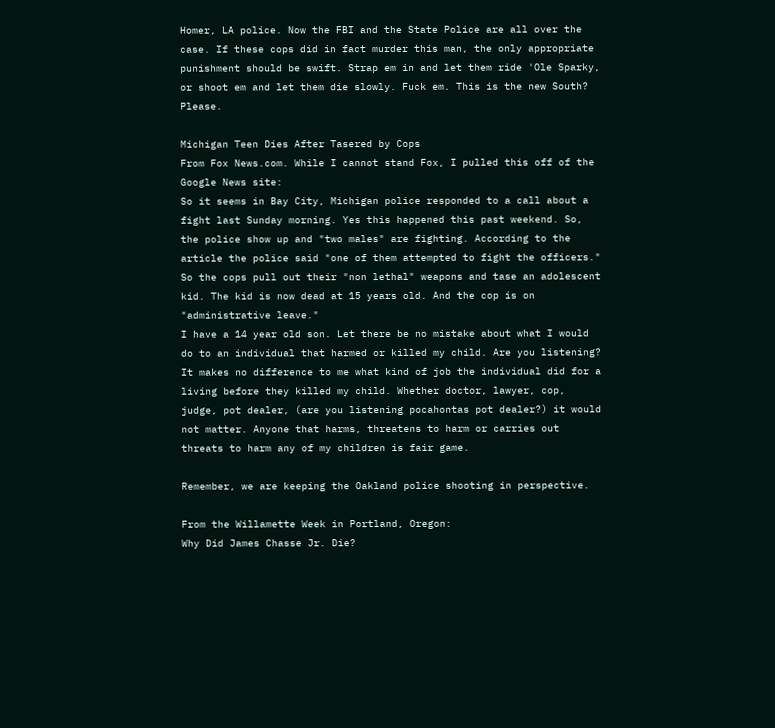Homer, LA police. Now the FBI and the State Police are all over the case. If these cops did in fact murder this man, the only appropriate punishment should be swift. Strap em in and let them ride 'Ole Sparky, or shoot em and let them die slowly. Fuck em. This is the new South? Please.

Michigan Teen Dies After Tasered by Cops
From Fox News.com. While I cannot stand Fox, I pulled this off of the Google News site:
So it seems in Bay City, Michigan police responded to a call about a fight last Sunday morning. Yes this happened this past weekend. So, the police show up and "two males" are fighting. According to the article the police said "one of them attempted to fight the officers." So the cops pull out their "non lethal" weapons and tase an adolescent kid. The kid is now dead at 15 years old. And the cop is on "administrative leave."
I have a 14 year old son. Let there be no mistake about what I would do to an individual that harmed or killed my child. Are you listening? It makes no difference to me what kind of job the individual did for a living before they killed my child. Whether doctor, lawyer, cop, judge, pot dealer, (are you listening pocahontas pot dealer?) it would not matter. Anyone that harms, threatens to harm or carries out threats to harm any of my children is fair game.

Remember, we are keeping the Oakland police shooting in perspective.

From the Willamette Week in Portland, Oregon:
Why Did James Chasse Jr. Die?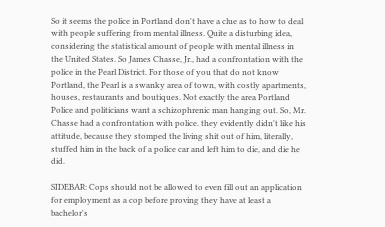So it seems the police in Portland don't have a clue as to how to deal with people suffering from mental illness. Quite a disturbing idea, considering the statistical amount of people with mental illness in the United States. So James Chasse, Jr., had a confrontation with the police in the Pearl District. For those of you that do not know Portland, the Pearl is a swanky area of town, with costly apartments, houses, restaurants and boutiques. Not exactly the area Portland Police and politicians want a schizophrenic man hanging out. So, Mr. Chasse had a confrontation with police. they evidently didn't like his attitude, because they stomped the living shit out of him, literally, stuffed him in the back of a police car and left him to die, and die he did.

SIDEBAR: Cops should not be allowed to even fill out an application for employment as a cop before proving they have at least a bachelor's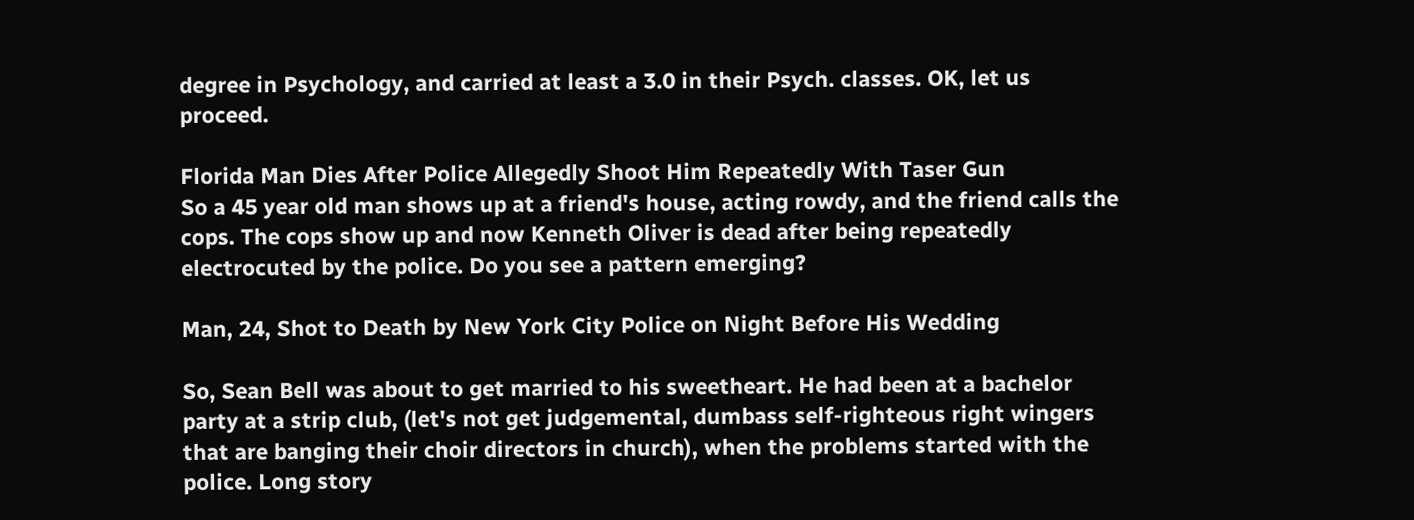degree in Psychology, and carried at least a 3.0 in their Psych. classes. OK, let us proceed.

Florida Man Dies After Police Allegedly Shoot Him Repeatedly With Taser Gun
So a 45 year old man shows up at a friend's house, acting rowdy, and the friend calls the cops. The cops show up and now Kenneth Oliver is dead after being repeatedly electrocuted by the police. Do you see a pattern emerging?

Man, 24, Shot to Death by New York City Police on Night Before His Wedding

So, Sean Bell was about to get married to his sweetheart. He had been at a bachelor party at a strip club, (let's not get judgemental, dumbass self-righteous right wingers that are banging their choir directors in church), when the problems started with the police. Long story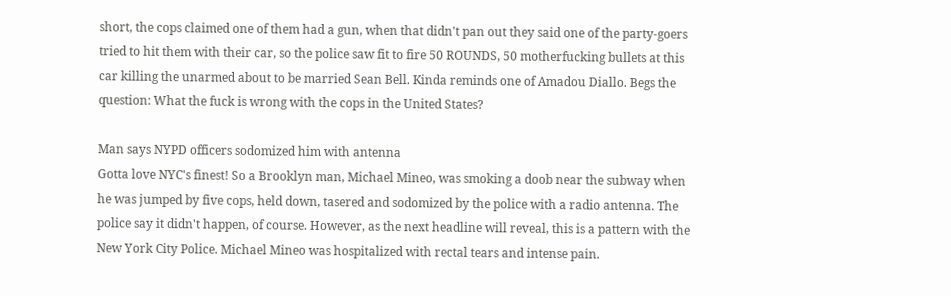short, the cops claimed one of them had a gun, when that didn't pan out they said one of the party-goers tried to hit them with their car, so the police saw fit to fire 50 ROUNDS, 50 motherfucking bullets at this car killing the unarmed about to be married Sean Bell. Kinda reminds one of Amadou Diallo. Begs the question: What the fuck is wrong with the cops in the United States?

Man says NYPD officers sodomized him with antenna
Gotta love NYC's finest! So a Brooklyn man, Michael Mineo, was smoking a doob near the subway when he was jumped by five cops, held down, tasered and sodomized by the police with a radio antenna. The police say it didn't happen, of course. However, as the next headline will reveal, this is a pattern with the New York City Police. Michael Mineo was hospitalized with rectal tears and intense pain.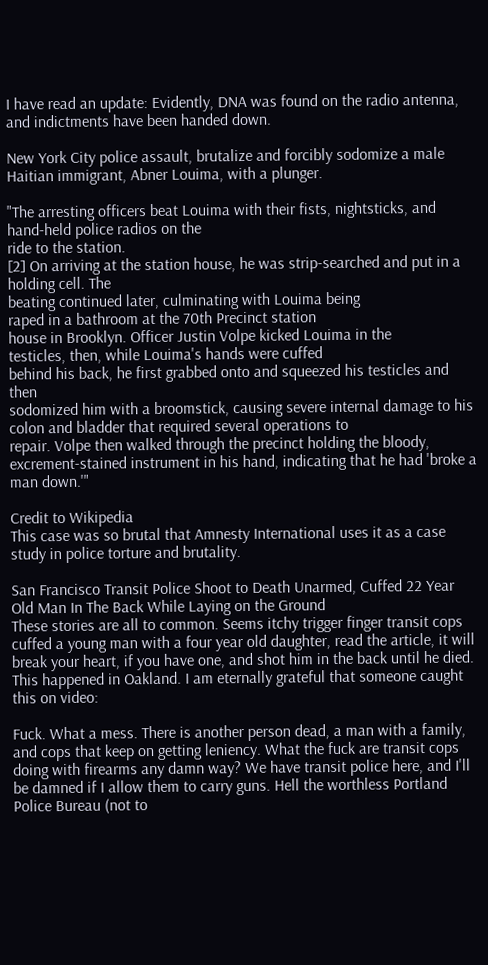I have read an update: Evidently, DNA was found on the radio antenna, and indictments have been handed down.

New York City police assault, brutalize and forcibly sodomize a male Haitian immigrant, Abner Louima, with a plunger.

"The arresting officers beat Louima with their fists, nightsticks, and hand-held police radios on the
ride to the station.
[2] On arriving at the station house, he was strip-searched and put in a holding cell. The
beating continued later, culminating with Louima being
raped in a bathroom at the 70th Precinct station
house in Brooklyn. Officer Justin Volpe kicked Louima in the
testicles, then, while Louima's hands were cuffed
behind his back, he first grabbed onto and squeezed his testicles and then
sodomized him with a broomstick, causing severe internal damage to his colon and bladder that required several operations to
repair. Volpe then walked through the precinct holding the bloody, excrement-stained instrument in his hand, indicating that he had 'broke a man down.'"

Credit to Wikipedia
This case was so brutal that Amnesty International uses it as a case study in police torture and brutality.

San Francisco Transit Police Shoot to Death Unarmed, Cuffed 22 Year Old Man In The Back While Laying on the Ground
These stories are all to common. Seems itchy trigger finger transit cops cuffed a young man with a four year old daughter, read the article, it will break your heart, if you have one, and shot him in the back until he died. This happened in Oakland. I am eternally grateful that someone caught this on video:

Fuck. What a mess. There is another person dead, a man with a family, and cops that keep on getting leniency. What the fuck are transit cops doing with firearms any damn way? We have transit police here, and I'll be damned if I allow them to carry guns. Hell the worthless Portland Police Bureau (not to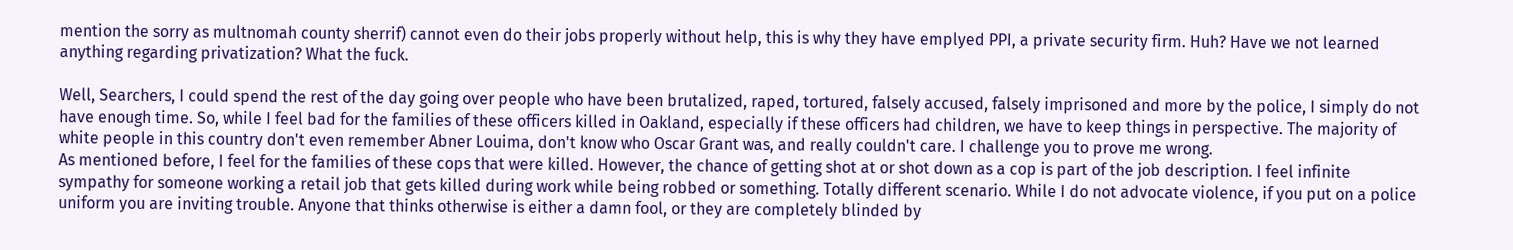mention the sorry as multnomah county sherrif) cannot even do their jobs properly without help, this is why they have emplyed PPI, a private security firm. Huh? Have we not learned anything regarding privatization? What the fuck.

Well, Searchers, I could spend the rest of the day going over people who have been brutalized, raped, tortured, falsely accused, falsely imprisoned and more by the police, I simply do not have enough time. So, while I feel bad for the families of these officers killed in Oakland, especially if these officers had children, we have to keep things in perspective. The majority of white people in this country don't even remember Abner Louima, don't know who Oscar Grant was, and really couldn't care. I challenge you to prove me wrong.
As mentioned before, I feel for the families of these cops that were killed. However, the chance of getting shot at or shot down as a cop is part of the job description. I feel infinite sympathy for someone working a retail job that gets killed during work while being robbed or something. Totally different scenario. While I do not advocate violence, if you put on a police uniform you are inviting trouble. Anyone that thinks otherwise is either a damn fool, or they are completely blinded by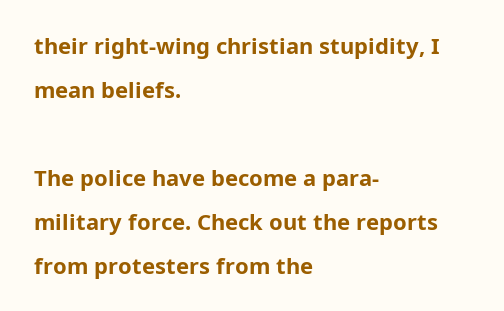their right-wing christian stupidity, I mean beliefs.

The police have become a para-military force. Check out the reports from protesters from the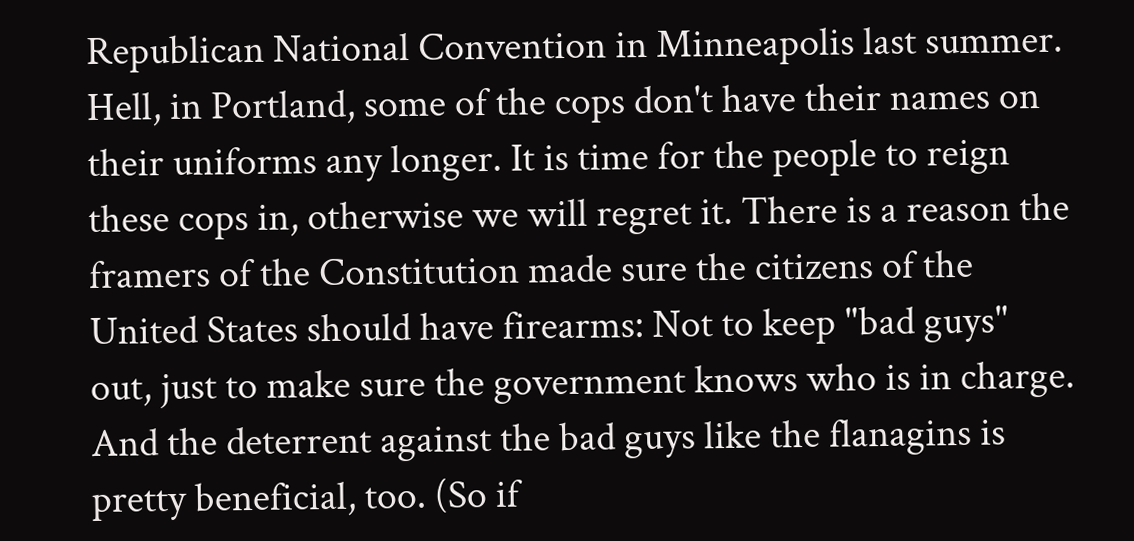Republican National Convention in Minneapolis last summer. Hell, in Portland, some of the cops don't have their names on their uniforms any longer. It is time for the people to reign these cops in, otherwise we will regret it. There is a reason the framers of the Constitution made sure the citizens of the United States should have firearms: Not to keep "bad guys" out, just to make sure the government knows who is in charge. And the deterrent against the bad guys like the flanagins is pretty beneficial, too. (So if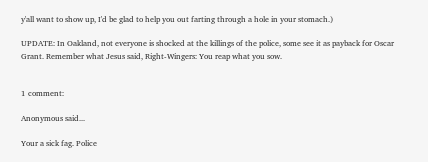y'all want to show up, I'd be glad to help you out farting through a hole in your stomach.)

UPDATE: In Oakland, not everyone is shocked at the killings of the police, some see it as payback for Oscar Grant. Remember what Jesus said, Right-Wingers: You reap what you sow.


1 comment:

Anonymous said...

Your a sick fag. Police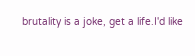brutality is a joke, get a life.I'd like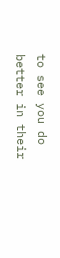to see you do better in their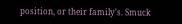position, or their family's. Smuck